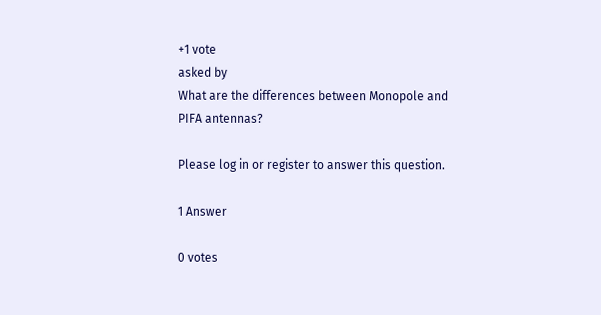+1 vote
asked by
What are the differences between Monopole and PIFA antennas?

Please log in or register to answer this question.

1 Answer

0 votes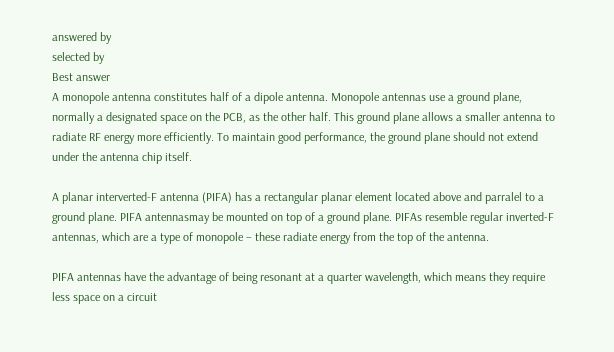answered by
selected by
Best answer
A monopole antenna constitutes half of a dipole antenna. Monopole antennas use a ground plane, normally a designated space on the PCB, as the other half. This ground plane allows a smaller antenna to radiate RF energy more efficiently. To maintain good performance, the ground plane should not extend under the antenna chip itself.

A planar interverted-F antenna (PIFA) has a rectangular planar element located above and parralel to a ground plane. PIFA antennasmay be mounted on top of a ground plane. PIFAs resemble regular inverted-F antennas, which are a type of monopole – these radiate energy from the top of the antenna.

PIFA antennas have the advantage of being resonant at a quarter wavelength, which means they require less space on a circuit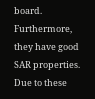board. Furthermore, they have good SAR properties. Due to these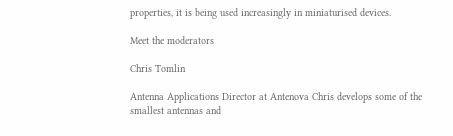properties, it is being used increasingly in miniaturised devices.

Meet the moderators

Chris Tomlin

Antenna Applications Director at Antenova Chris develops some of the smallest antennas and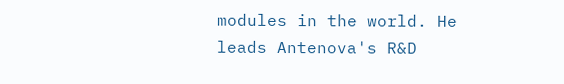modules in the world. He leads Antenova's R&D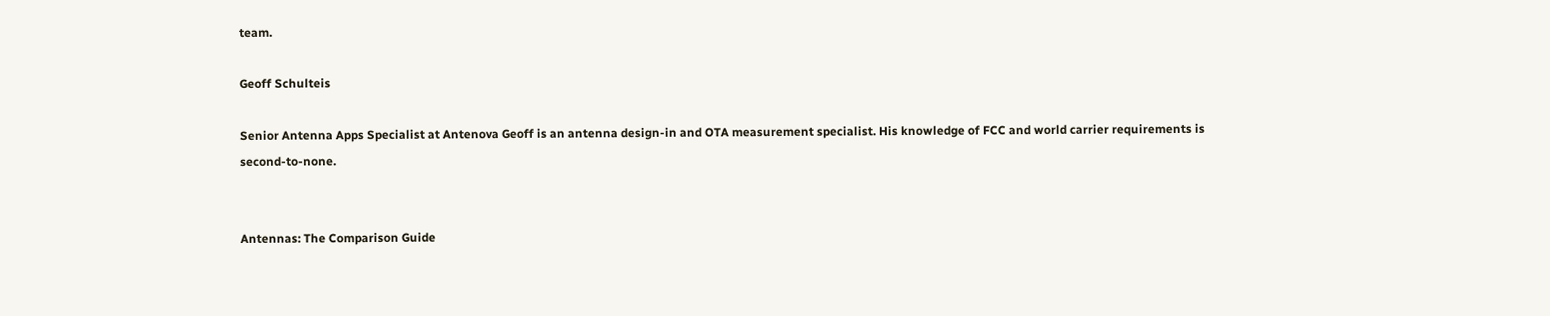team.

Geoff Schulteis

Senior Antenna Apps Specialist at Antenova Geoff is an antenna design-in and OTA measurement specialist. His knowledge of FCC and world carrier requirements is second-to-none.


Antennas: The Comparison Guide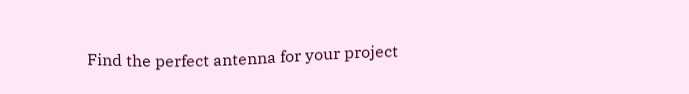Find the perfect antenna for your project